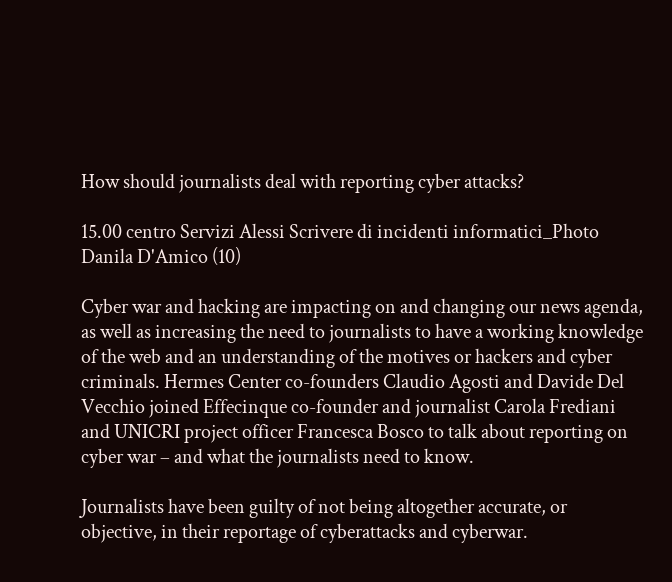How should journalists deal with reporting cyber attacks?

15.00 centro Servizi Alessi Scrivere di incidenti informatici_Photo Danila D'Amico (10)

Cyber war and hacking are impacting on and changing our news agenda, as well as increasing the need to journalists to have a working knowledge of the web and an understanding of the motives or hackers and cyber criminals. Hermes Center co-founders Claudio Agosti and Davide Del Vecchio joined Effecinque co-founder and journalist Carola Frediani and UNICRI project officer Francesca Bosco to talk about reporting on cyber war – and what the journalists need to know.

Journalists have been guilty of not being altogether accurate, or objective, in their reportage of cyberattacks and cyberwar.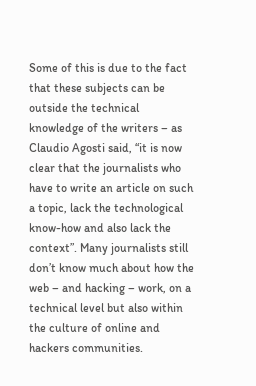Some of this is due to the fact that these subjects can be outside the technical knowledge of the writers – as Claudio Agosti said, “it is now clear that the journalists who have to write an article on such a topic, lack the technological know-how and also lack the context”. Many journalists still don’t know much about how the web – and hacking – work, on a technical level but also within the culture of online and hackers communities.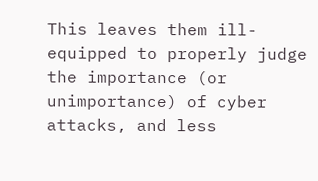This leaves them ill-equipped to properly judge the importance (or unimportance) of cyber attacks, and less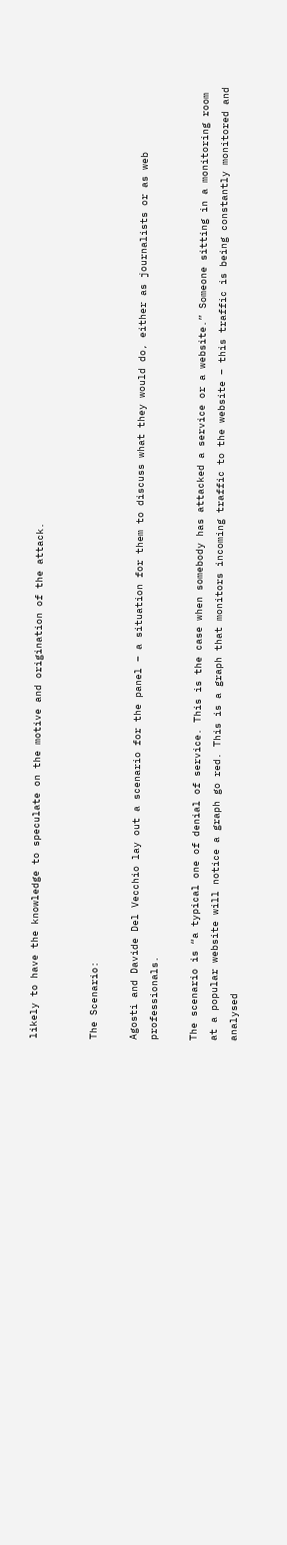likely to have the knowledge to speculate on the motive and origination of the attack.


The Scenario:

Agosti and Davide Del Vecchio lay out a scenario for the panel – a situation for them to discuss what they would do, either as journalists or as web professionals.

The scenario is “a typical one of denial of service. This is the case when somebody has attacked a service or a website.” Someone sitting in a monitoring room at a popular website will notice a graph go red. This is a graph that monitors incoming traffic to the website – this traffic is being constantly monitored and analysed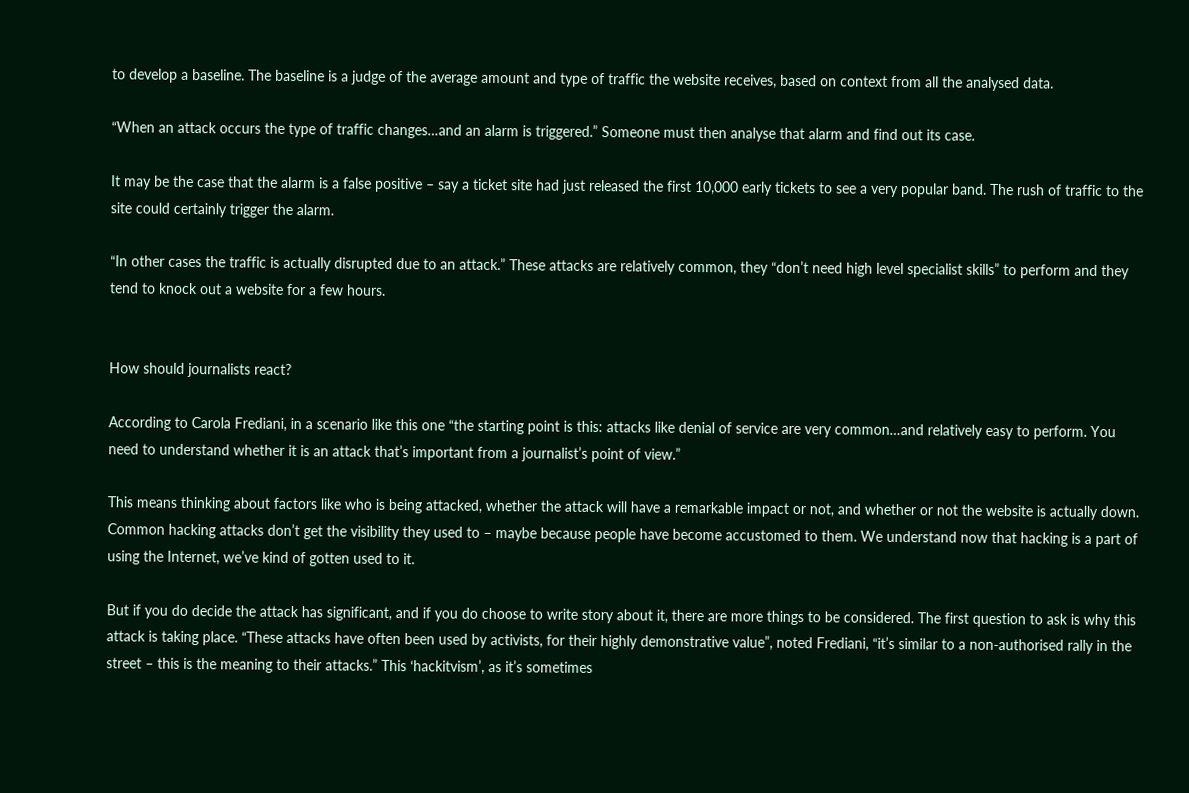to develop a baseline. The baseline is a judge of the average amount and type of traffic the website receives, based on context from all the analysed data.

“When an attack occurs the type of traffic changes…and an alarm is triggered.” Someone must then analyse that alarm and find out its case.

It may be the case that the alarm is a false positive – say a ticket site had just released the first 10,000 early tickets to see a very popular band. The rush of traffic to the site could certainly trigger the alarm.

“In other cases the traffic is actually disrupted due to an attack.” These attacks are relatively common, they “don’t need high level specialist skills” to perform and they tend to knock out a website for a few hours.


How should journalists react?

According to Carola Frediani, in a scenario like this one “the starting point is this: attacks like denial of service are very common…and relatively easy to perform. You need to understand whether it is an attack that’s important from a journalist’s point of view.”

This means thinking about factors like who is being attacked, whether the attack will have a remarkable impact or not, and whether or not the website is actually down. Common hacking attacks don’t get the visibility they used to – maybe because people have become accustomed to them. We understand now that hacking is a part of using the Internet, we’ve kind of gotten used to it.

But if you do decide the attack has significant, and if you do choose to write story about it, there are more things to be considered. The first question to ask is why this attack is taking place. “These attacks have often been used by activists, for their highly demonstrative value”, noted Frediani, “it’s similar to a non-authorised rally in the street – this is the meaning to their attacks.” This ‘hackitvism’, as it’s sometimes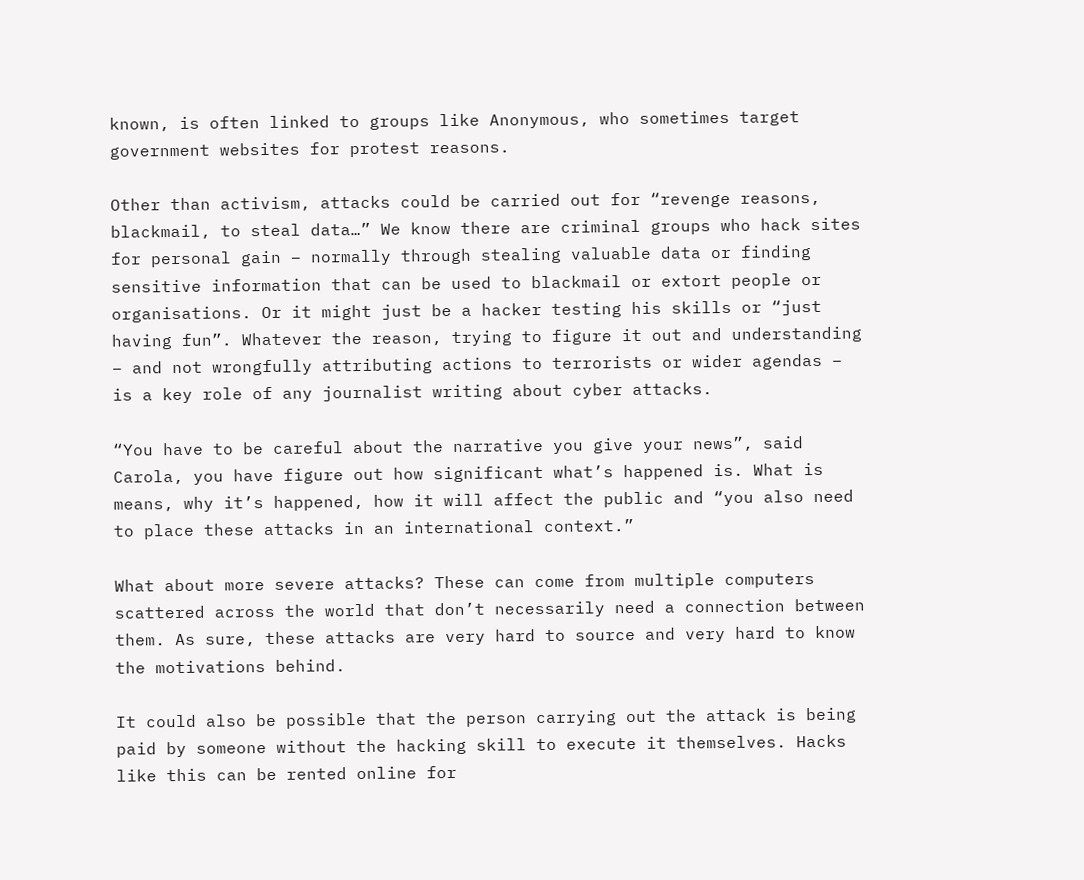known, is often linked to groups like Anonymous, who sometimes target government websites for protest reasons.

Other than activism, attacks could be carried out for “revenge reasons, blackmail, to steal data…” We know there are criminal groups who hack sites for personal gain – normally through stealing valuable data or finding sensitive information that can be used to blackmail or extort people or organisations. Or it might just be a hacker testing his skills or “just having fun”. Whatever the reason, trying to figure it out and understanding – and not wrongfully attributing actions to terrorists or wider agendas – is a key role of any journalist writing about cyber attacks.

“You have to be careful about the narrative you give your news”, said Carola, you have figure out how significant what’s happened is. What is means, why it’s happened, how it will affect the public and “you also need to place these attacks in an international context.”

What about more severe attacks? These can come from multiple computers scattered across the world that don’t necessarily need a connection between them. As sure, these attacks are very hard to source and very hard to know the motivations behind.

It could also be possible that the person carrying out the attack is being paid by someone without the hacking skill to execute it themselves. Hacks like this can be rented online for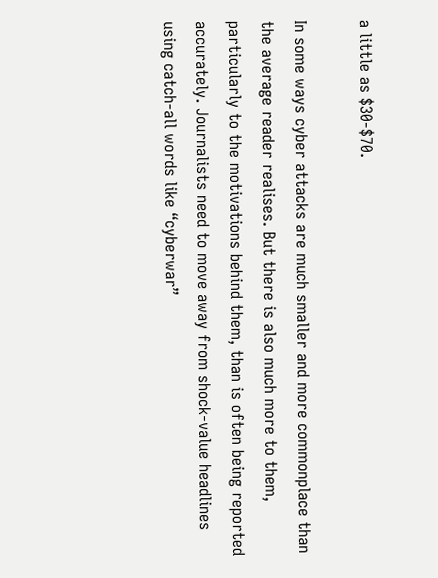a little as $30-$70.

In some ways cyber attacks are much smaller and more commonplace than the average reader realises. But there is also much more to them, particularly to the motivations behind them, than is often being reported accurately. Journalists need to move away from shock-value headlines using catch-all words like “cyberwar”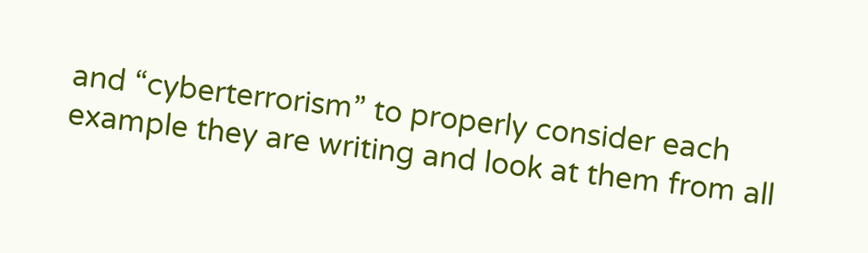and “cyberterrorism” to properly consider each example they are writing and look at them from all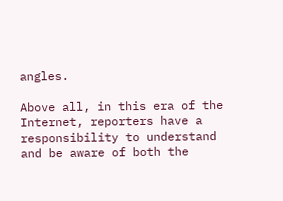angles.

Above all, in this era of the Internet, reporters have a responsibility to understand and be aware of both the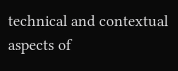technical and contextual aspects of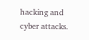hacking and cyber attacks.